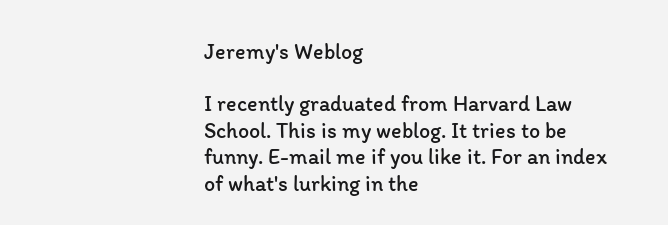Jeremy's Weblog

I recently graduated from Harvard Law School. This is my weblog. It tries to be funny. E-mail me if you like it. For an index of what's lurking in the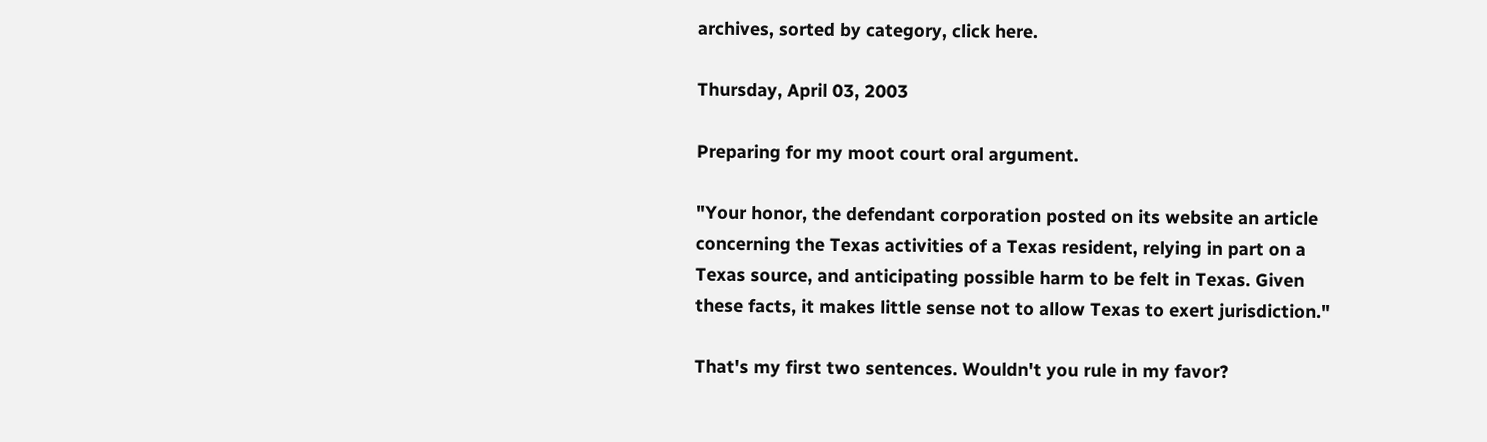archives, sorted by category, click here.

Thursday, April 03, 2003

Preparing for my moot court oral argument.

"Your honor, the defendant corporation posted on its website an article concerning the Texas activities of a Texas resident, relying in part on a Texas source, and anticipating possible harm to be felt in Texas. Given these facts, it makes little sense not to allow Texas to exert jurisdiction."

That's my first two sentences. Wouldn't you rule in my favor?